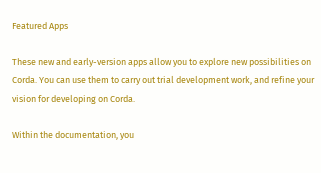Featured Apps

These new and early-version apps allow you to explore new possibilities on Corda. You can use them to carry out trial development work, and refine your vision for developing on Corda.

Within the documentation, you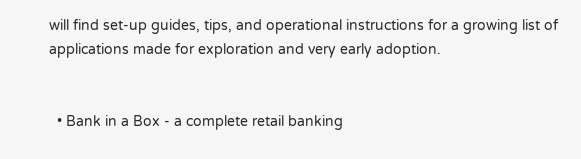will find set-up guides, tips, and operational instructions for a growing list of applications made for exploration and very early adoption.


  • Bank in a Box - a complete retail banking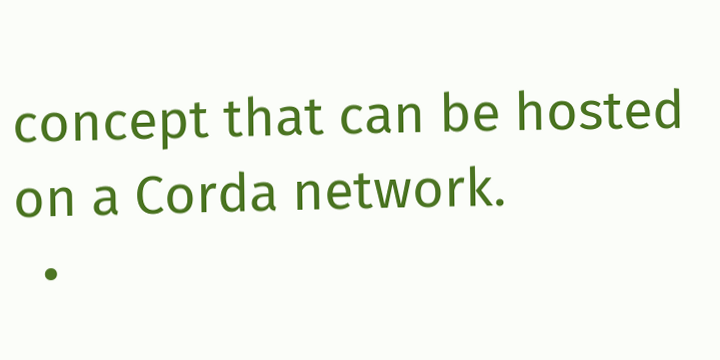concept that can be hosted on a Corda network.
  •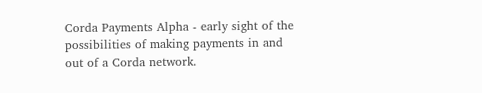Corda Payments Alpha - early sight of the possibilities of making payments in and out of a Corda network.